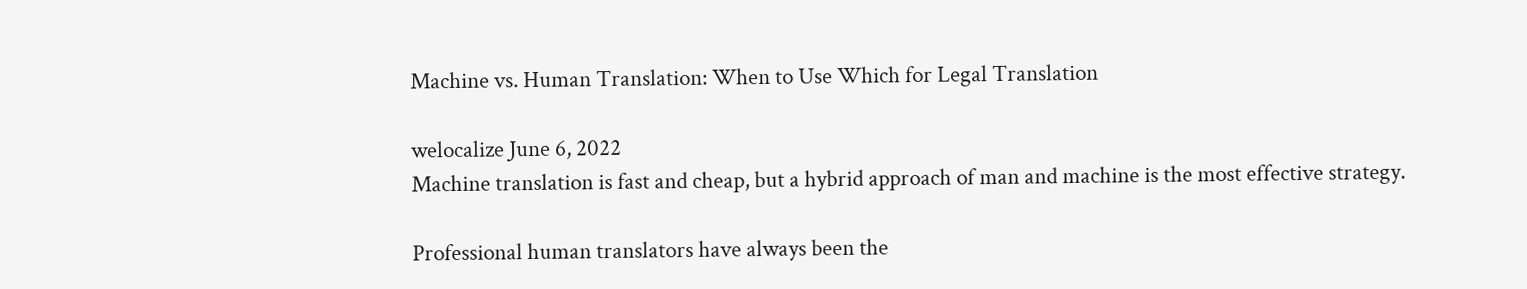Machine vs. Human Translation: When to Use Which for Legal Translation

welocalize June 6, 2022
Machine translation is fast and cheap, but a hybrid approach of man and machine is the most effective strategy.

Professional human translators have always been the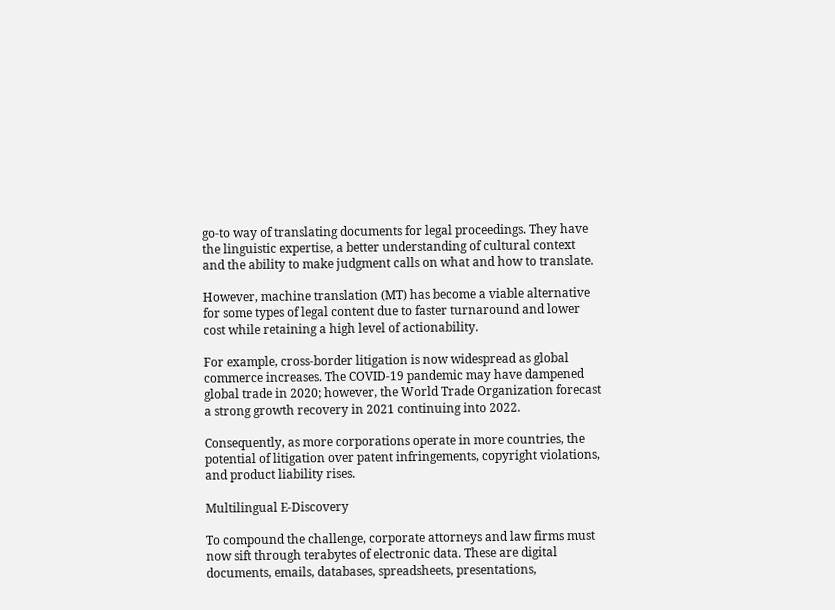go-to way of translating documents for legal proceedings. They have the linguistic expertise, a better understanding of cultural context and the ability to make judgment calls on what and how to translate.

However, machine translation (MT) has become a viable alternative for some types of legal content due to faster turnaround and lower cost while retaining a high level of actionability.

For example, cross-border litigation is now widespread as global commerce increases. The COVID-19 pandemic may have dampened global trade in 2020; however, the World Trade Organization forecast a strong growth recovery in 2021 continuing into 2022.

Consequently, as more corporations operate in more countries, the potential of litigation over patent infringements, copyright violations, and product liability rises.

Multilingual E-Discovery

To compound the challenge, corporate attorneys and law firms must now sift through terabytes of electronic data. These are digital documents, emails, databases, spreadsheets, presentations,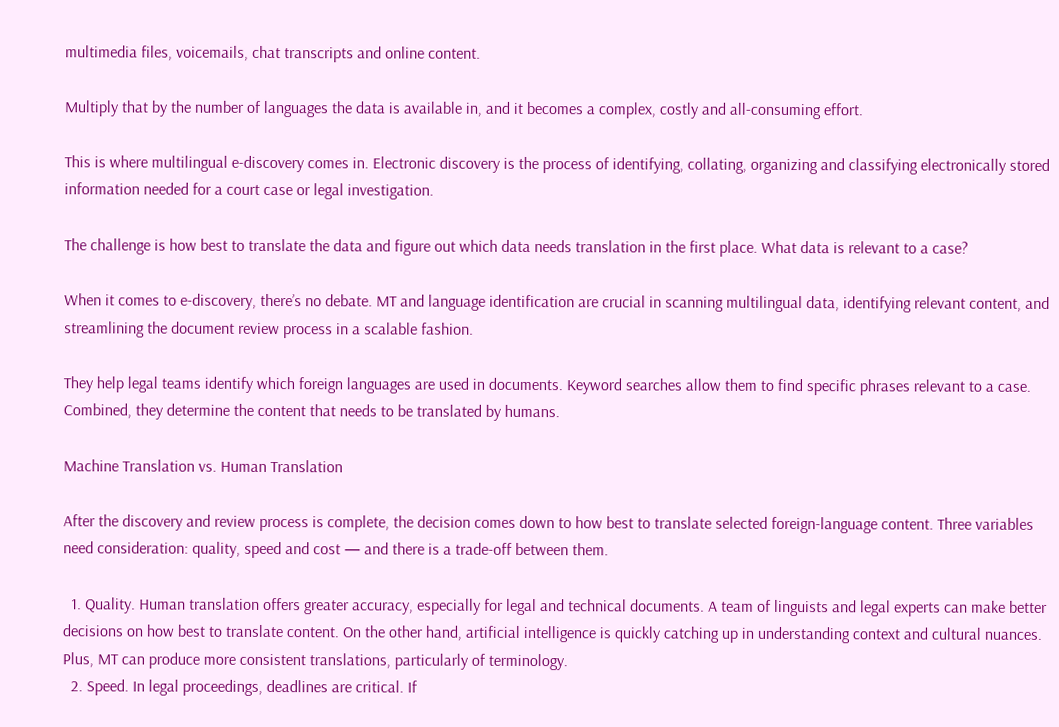multimedia files, voicemails, chat transcripts and online content.

Multiply that by the number of languages the data is available in, and it becomes a complex, costly and all-consuming effort.

This is where multilingual e-discovery comes in. Electronic discovery is the process of identifying, collating, organizing and classifying electronically stored information needed for a court case or legal investigation.

The challenge is how best to translate the data and figure out which data needs translation in the first place. What data is relevant to a case?

When it comes to e-discovery, there’s no debate. MT and language identification are crucial in scanning multilingual data, identifying relevant content, and streamlining the document review process in a scalable fashion.

They help legal teams identify which foreign languages are used in documents. Keyword searches allow them to find specific phrases relevant to a case. Combined, they determine the content that needs to be translated by humans.

Machine Translation vs. Human Translation

After the discovery and review process is complete, the decision comes down to how best to translate selected foreign-language content. Three variables need consideration: quality, speed and cost — and there is a trade-off between them.

  1. Quality. Human translation offers greater accuracy, especially for legal and technical documents. A team of linguists and legal experts can make better decisions on how best to translate content. On the other hand, artificial intelligence is quickly catching up in understanding context and cultural nuances. Plus, MT can produce more consistent translations, particularly of terminology.
  2. Speed. In legal proceedings, deadlines are critical. If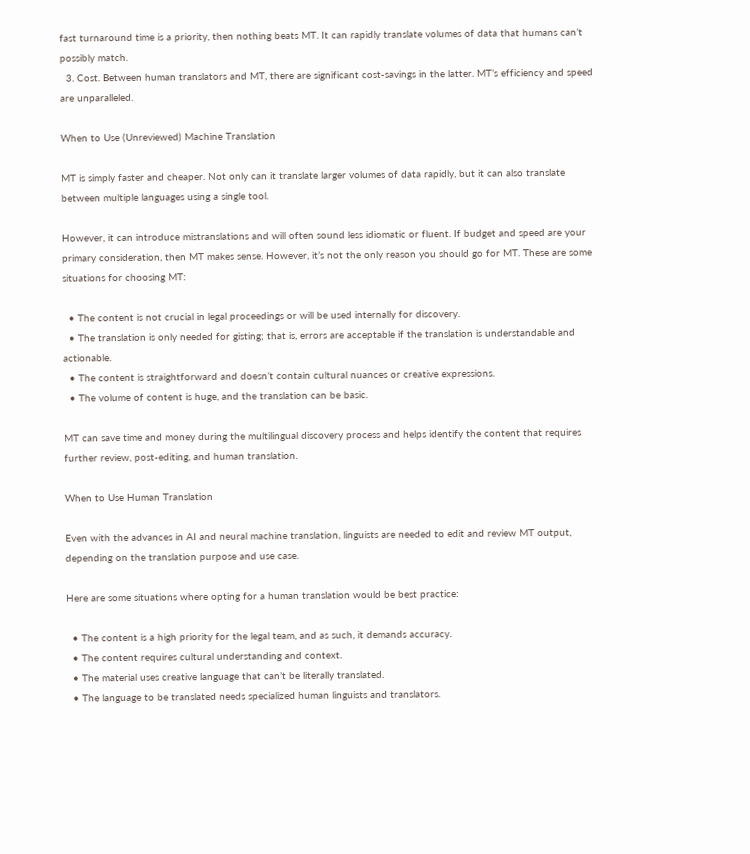fast turnaround time is a priority, then nothing beats MT. It can rapidly translate volumes of data that humans can’t possibly match.
  3. Cost. Between human translators and MT, there are significant cost-savings in the latter. MT’s efficiency and speed are unparalleled.

When to Use (Unreviewed) Machine Translation

MT is simply faster and cheaper. Not only can it translate larger volumes of data rapidly, but it can also translate between multiple languages using a single tool.

However, it can introduce mistranslations and will often sound less idiomatic or fluent. If budget and speed are your primary consideration, then MT makes sense. However, it’s not the only reason you should go for MT. These are some situations for choosing MT:

  • The content is not crucial in legal proceedings or will be used internally for discovery.
  • The translation is only needed for gisting; that is, errors are acceptable if the translation is understandable and actionable.
  • The content is straightforward and doesn’t contain cultural nuances or creative expressions.
  • The volume of content is huge, and the translation can be basic.

MT can save time and money during the multilingual discovery process and helps identify the content that requires further review, post-editing, and human translation.

When to Use Human Translation

Even with the advances in AI and neural machine translation, linguists are needed to edit and review MT output, depending on the translation purpose and use case.

Here are some situations where opting for a human translation would be best practice:

  • The content is a high priority for the legal team, and as such, it demands accuracy.
  • The content requires cultural understanding and context.
  • The material uses creative language that can’t be literally translated.
  • The language to be translated needs specialized human linguists and translators.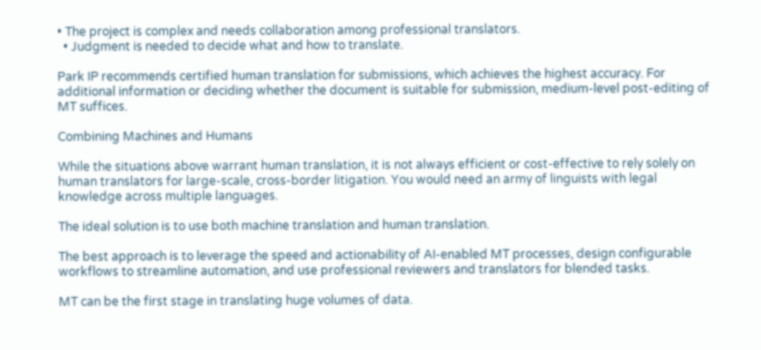• The project is complex and needs collaboration among professional translators.
  • Judgment is needed to decide what and how to translate.

Park IP recommends certified human translation for submissions, which achieves the highest accuracy. For additional information or deciding whether the document is suitable for submission, medium-level post-editing of MT suffices.

Combining Machines and Humans

While the situations above warrant human translation, it is not always efficient or cost-effective to rely solely on human translators for large-scale, cross-border litigation. You would need an army of linguists with legal knowledge across multiple languages.

The ideal solution is to use both machine translation and human translation.

The best approach is to leverage the speed and actionability of AI-enabled MT processes, design configurable workflows to streamline automation, and use professional reviewers and translators for blended tasks.

MT can be the first stage in translating huge volumes of data.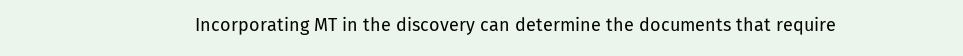Incorporating MT in the discovery can determine the documents that require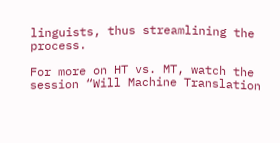linguists, thus streamlining the process.

For more on HT vs. MT, watch the session “Will Machine Translation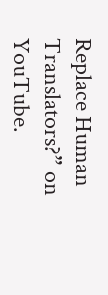Replace Human Translators?” on YouTube.